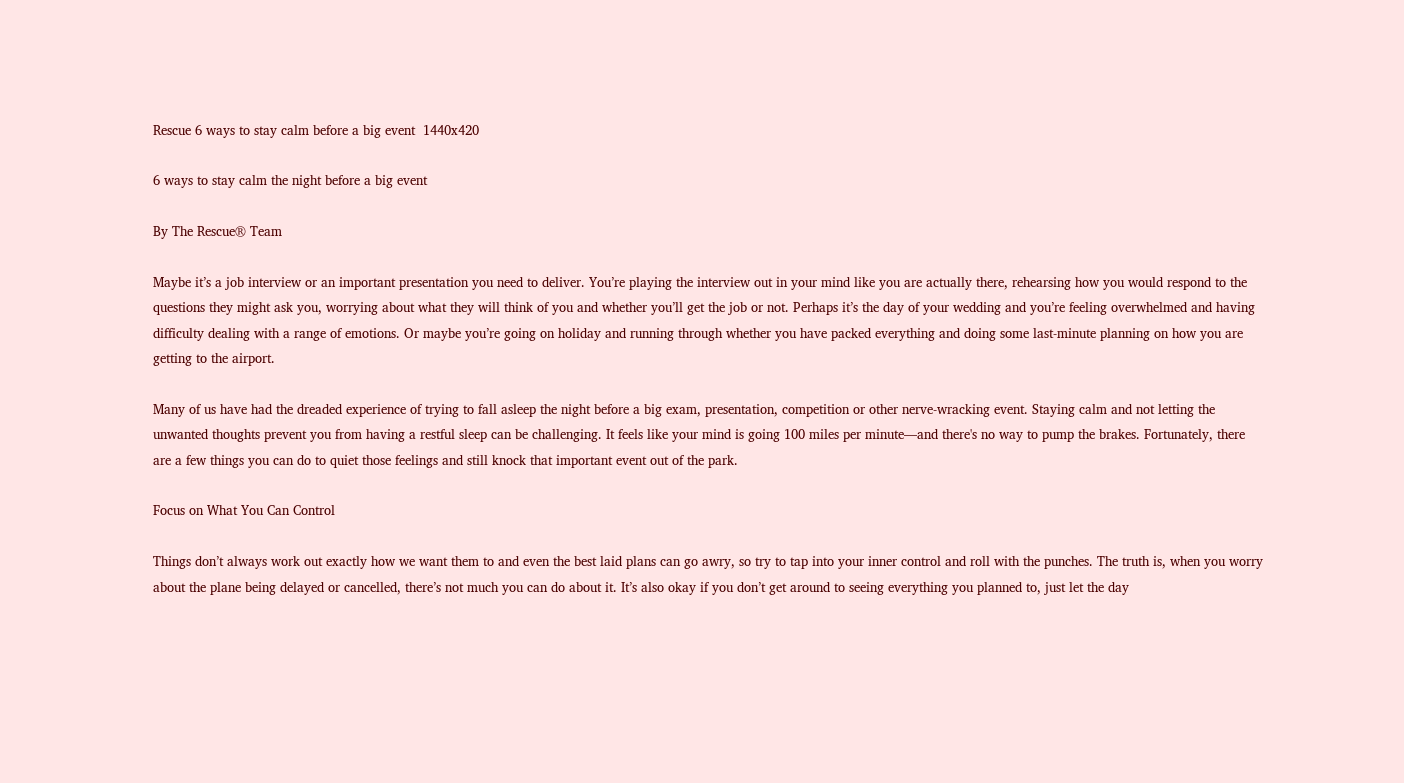Rescue 6 ways to stay calm before a big event  1440x420

6 ways to stay calm the night before a big event

By The Rescue® Team

Maybe it’s a job interview or an important presentation you need to deliver. You’re playing the interview out in your mind like you are actually there, rehearsing how you would respond to the questions they might ask you, worrying about what they will think of you and whether you’ll get the job or not. Perhaps it’s the day of your wedding and you’re feeling overwhelmed and having difficulty dealing with a range of emotions. Or maybe you’re going on holiday and running through whether you have packed everything and doing some last-minute planning on how you are getting to the airport.

Many of us have had the dreaded experience of trying to fall asleep the night before a big exam, presentation, competition or other nerve-wracking event. Staying calm and not letting the unwanted thoughts prevent you from having a restful sleep can be challenging. It feels like your mind is going 100 miles per minute—and there's no way to pump the brakes. Fortunately, there are a few things you can do to quiet those feelings and still knock that important event out of the park.

Focus on What You Can Control

Things don’t always work out exactly how we want them to and even the best laid plans can go awry, so try to tap into your inner control and roll with the punches. The truth is, when you worry about the plane being delayed or cancelled, there’s not much you can do about it. It’s also okay if you don’t get around to seeing everything you planned to, just let the day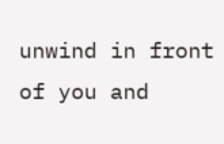unwind in front of you and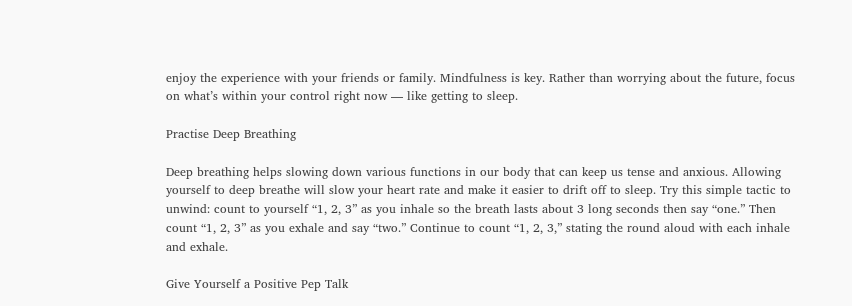enjoy the experience with your friends or family. Mindfulness is key. Rather than worrying about the future, focus on what’s within your control right now — like getting to sleep.

Practise Deep Breathing

Deep breathing helps slowing down various functions in our body that can keep us tense and anxious. Allowing yourself to deep breathe will slow your heart rate and make it easier to drift off to sleep. Try this simple tactic to unwind: count to yourself “1, 2, 3” as you inhale so the breath lasts about 3 long seconds then say “one.” Then count “1, 2, 3” as you exhale and say “two.” Continue to count “1, 2, 3,” stating the round aloud with each inhale and exhale.

Give Yourself a Positive Pep Talk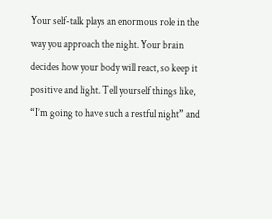Your self-talk plays an enormous role in the way you approach the night. Your brain decides how your body will react, so keep it positive and light. Tell yourself things like, “I’m going to have such a restful night” and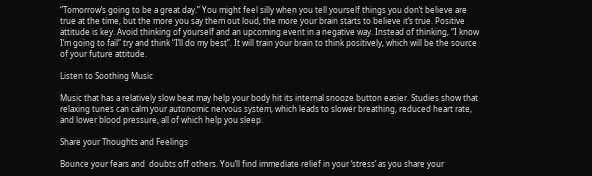“Tomorrow’s going to be a great day.” You might feel silly when you tell yourself things you don’t believe are true at the time, but the more you say them out loud, the more your brain starts to believe it’s true. Positive attitude is key. Avoid thinking of yourself and an upcoming event in a negative way. Instead of thinking, “I know I’m going to fail” try and think “I’ll do my best”. It will train your brain to think positively, which will be the source of your future attitude.

Listen to Soothing Music

Music that has a relatively slow beat may help your body hit its internal snooze button easier. Studies show that relaxing tunes can calm your autonomic nervous system, which leads to slower breathing, reduced heart rate, and lower blood pressure, all of which help you sleep.

Share your Thoughts and Feelings

Bounce your fears and  doubts off others. You’ll find immediate relief in your ‘stress’ as you share your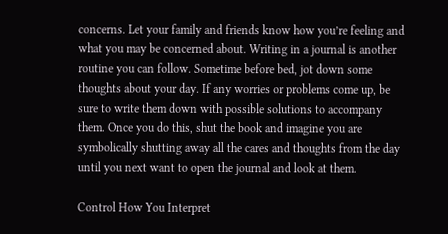concerns. Let your family and friends know how you’re feeling and what you may be concerned about. Writing in a journal is another routine you can follow. Sometime before bed, jot down some thoughts about your day. If any worries or problems come up, be sure to write them down with possible solutions to accompany them. Once you do this, shut the book and imagine you are symbolically shutting away all the cares and thoughts from the day until you next want to open the journal and look at them.

Control How You Interpret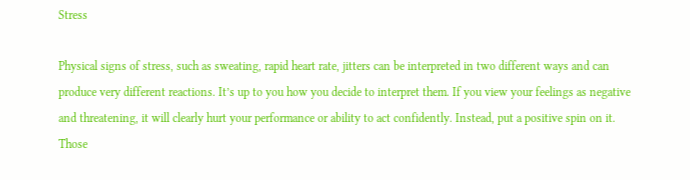Stress

Physical signs of stress, such as sweating, rapid heart rate, jitters can be interpreted in two different ways and can produce very different reactions. It’s up to you how you decide to interpret them. If you view your feelings as negative and threatening, it will clearly hurt your performance or ability to act confidently. Instead, put a positive spin on it. Those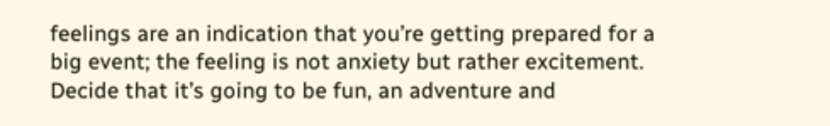feelings are an indication that you’re getting prepared for a big event; the feeling is not anxiety but rather excitement. Decide that it’s going to be fun, an adventure and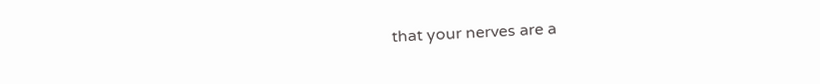that your nerves are a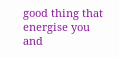good thing that energise you and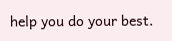help you do your best.